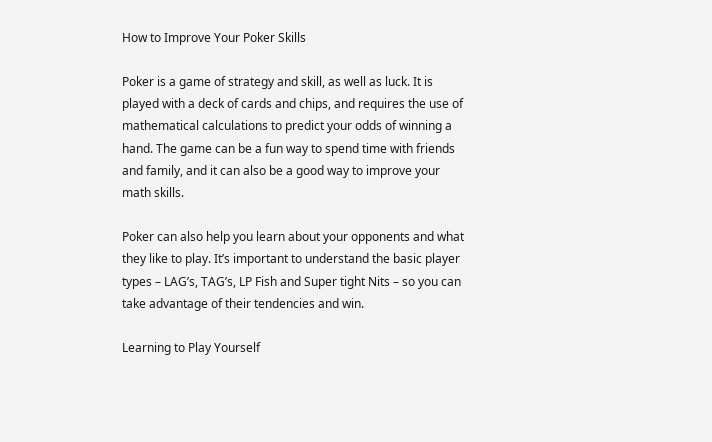How to Improve Your Poker Skills

Poker is a game of strategy and skill, as well as luck. It is played with a deck of cards and chips, and requires the use of mathematical calculations to predict your odds of winning a hand. The game can be a fun way to spend time with friends and family, and it can also be a good way to improve your math skills.

Poker can also help you learn about your opponents and what they like to play. It’s important to understand the basic player types – LAG’s, TAG’s, LP Fish and Super tight Nits – so you can take advantage of their tendencies and win.

Learning to Play Yourself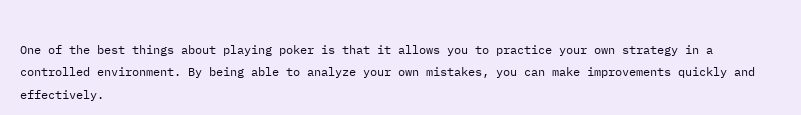One of the best things about playing poker is that it allows you to practice your own strategy in a controlled environment. By being able to analyze your own mistakes, you can make improvements quickly and effectively.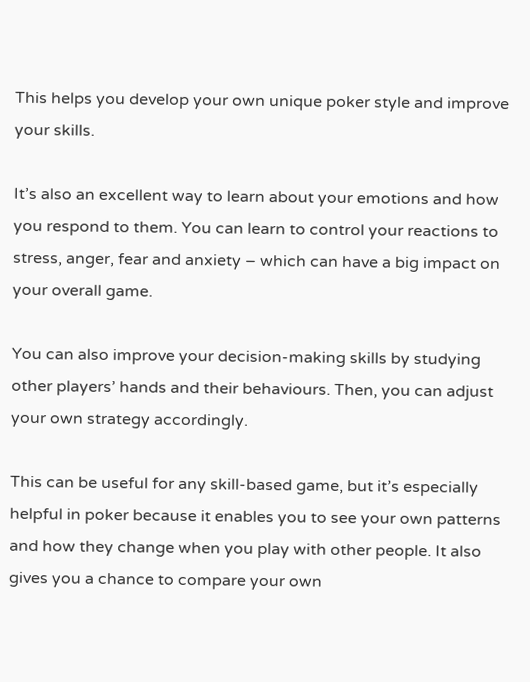This helps you develop your own unique poker style and improve your skills.

It’s also an excellent way to learn about your emotions and how you respond to them. You can learn to control your reactions to stress, anger, fear and anxiety – which can have a big impact on your overall game.

You can also improve your decision-making skills by studying other players’ hands and their behaviours. Then, you can adjust your own strategy accordingly.

This can be useful for any skill-based game, but it’s especially helpful in poker because it enables you to see your own patterns and how they change when you play with other people. It also gives you a chance to compare your own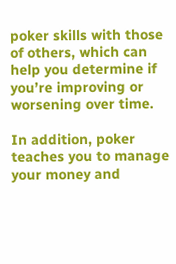poker skills with those of others, which can help you determine if you’re improving or worsening over time.

In addition, poker teaches you to manage your money and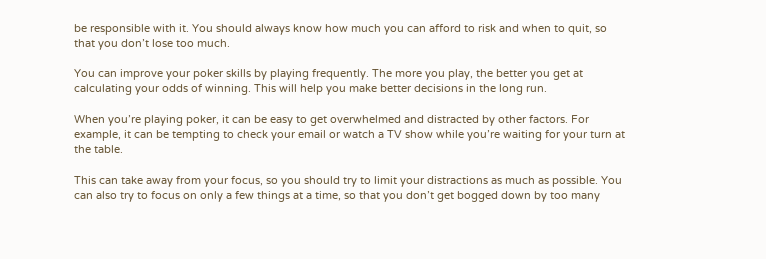be responsible with it. You should always know how much you can afford to risk and when to quit, so that you don’t lose too much.

You can improve your poker skills by playing frequently. The more you play, the better you get at calculating your odds of winning. This will help you make better decisions in the long run.

When you’re playing poker, it can be easy to get overwhelmed and distracted by other factors. For example, it can be tempting to check your email or watch a TV show while you’re waiting for your turn at the table.

This can take away from your focus, so you should try to limit your distractions as much as possible. You can also try to focus on only a few things at a time, so that you don’t get bogged down by too many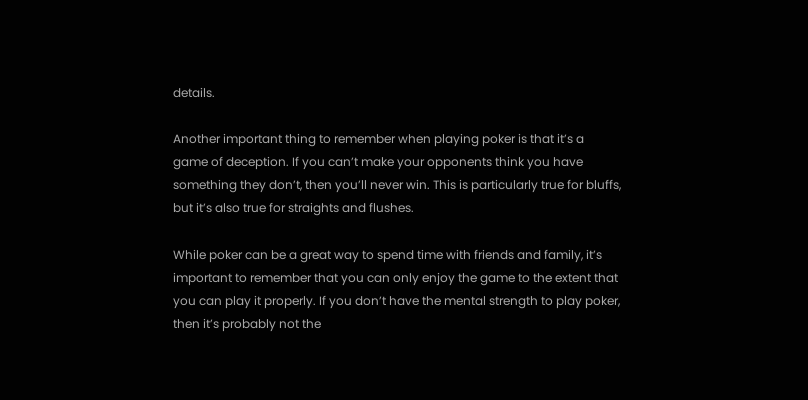details.

Another important thing to remember when playing poker is that it’s a game of deception. If you can’t make your opponents think you have something they don’t, then you’ll never win. This is particularly true for bluffs, but it’s also true for straights and flushes.

While poker can be a great way to spend time with friends and family, it’s important to remember that you can only enjoy the game to the extent that you can play it properly. If you don’t have the mental strength to play poker, then it’s probably not the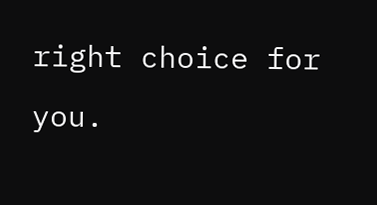right choice for you.